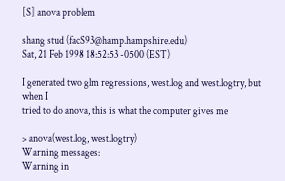[S] anova problem

shang stud (facS93@hamp.hampshire.edu)
Sat, 21 Feb 1998 18:52:53 -0500 (EST)

I generated two glm regressions, west.log and west.logtry, but when I
tried to do anova, this is what the computer gives me

> anova(west.log, west.logtry)
Warning messages:
Warning in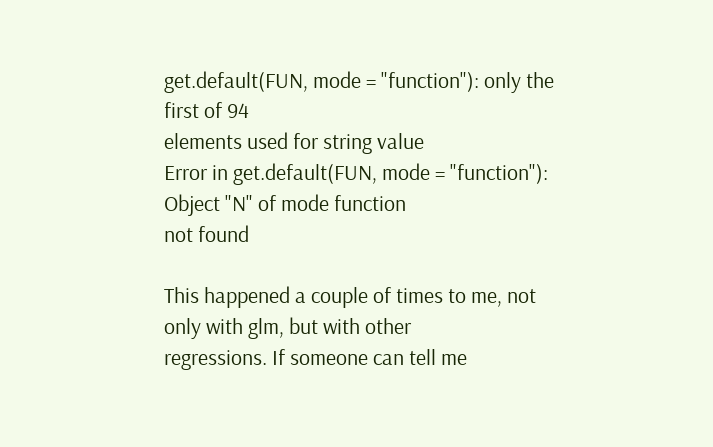get.default(FUN, mode = "function"): only the first of 94
elements used for string value
Error in get.default(FUN, mode = "function"): Object "N" of mode function
not found

This happened a couple of times to me, not only with glm, but with other
regressions. If someone can tell me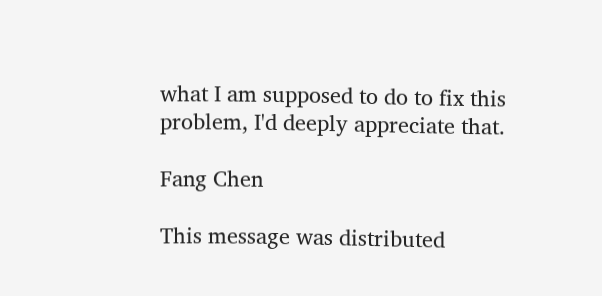what I am supposed to do to fix this
problem, I'd deeply appreciate that.

Fang Chen

This message was distributed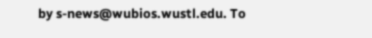by s-news@wubios.wustl.edu. To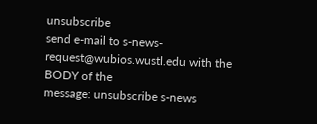unsubscribe
send e-mail to s-news-request@wubios.wustl.edu with the BODY of the
message: unsubscribe s-news